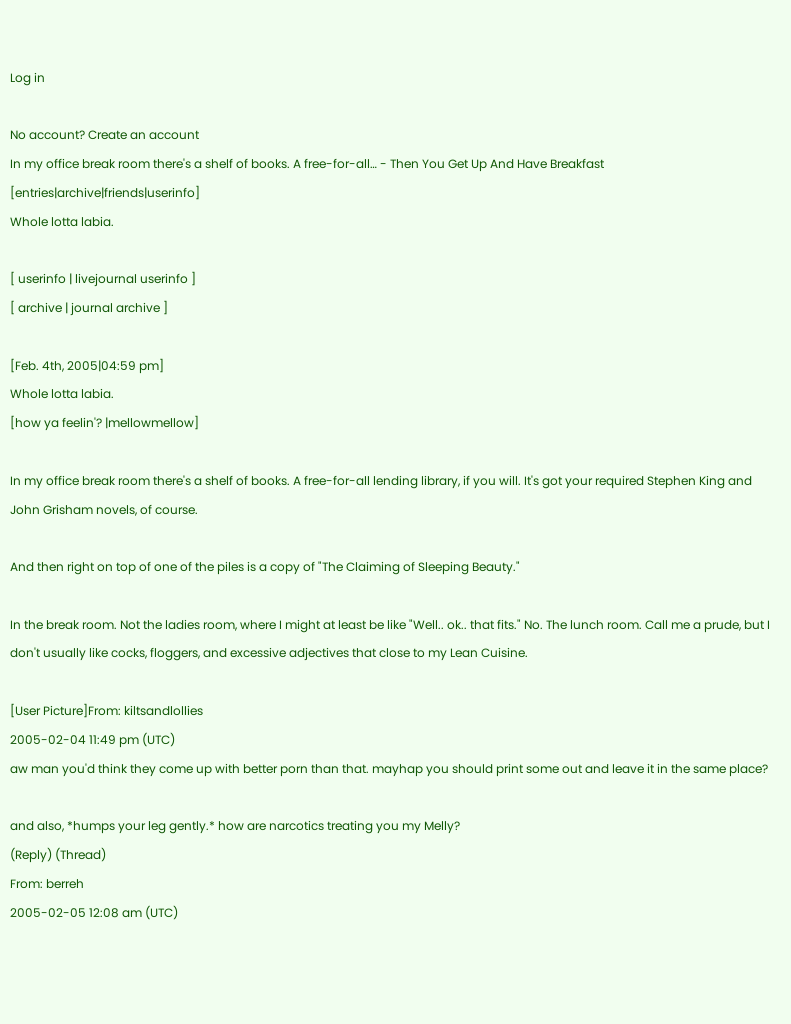Log in

No account? Create an account
In my office break room there's a shelf of books. A free-for-all… - Then You Get Up And Have Breakfast [entries|archive|friends|userinfo]
Whole lotta labia.

[ userinfo | livejournal userinfo ]
[ archive | journal archive ]

[Feb. 4th, 2005|04:59 pm]
Whole lotta labia.
[how ya feelin'? |mellowmellow]

In my office break room there's a shelf of books. A free-for-all lending library, if you will. It's got your required Stephen King and John Grisham novels, of course.

And then right on top of one of the piles is a copy of "The Claiming of Sleeping Beauty."

In the break room. Not the ladies room, where I might at least be like "Well.. ok.. that fits." No. The lunch room. Call me a prude, but I don't usually like cocks, floggers, and excessive adjectives that close to my Lean Cuisine.

[User Picture]From: kiltsandlollies
2005-02-04 11:49 pm (UTC)
aw man you'd think they come up with better porn than that. mayhap you should print some out and leave it in the same place?

and also, *humps your leg gently.* how are narcotics treating you my Melly?
(Reply) (Thread)
From: berreh
2005-02-05 12:08 am (UTC)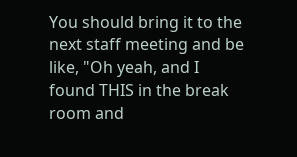You should bring it to the next staff meeting and be like, "Oh yeah, and I found THIS in the break room and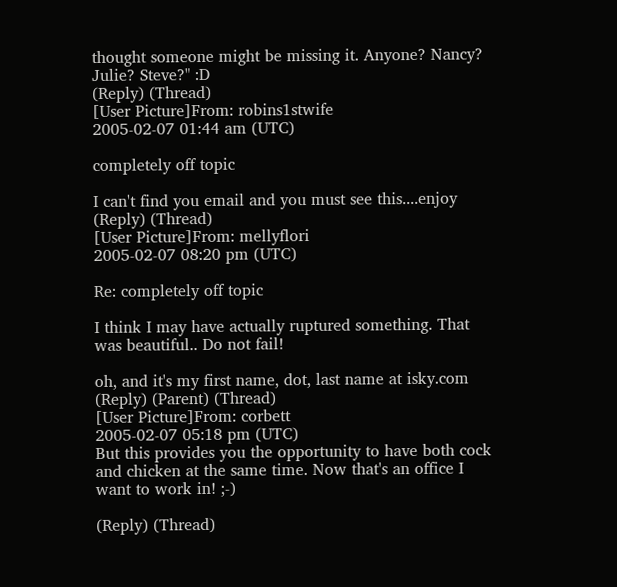thought someone might be missing it. Anyone? Nancy? Julie? Steve?" :D
(Reply) (Thread)
[User Picture]From: robins1stwife
2005-02-07 01:44 am (UTC)

completely off topic

I can't find you email and you must see this....enjoy
(Reply) (Thread)
[User Picture]From: mellyflori
2005-02-07 08:20 pm (UTC)

Re: completely off topic

I think I may have actually ruptured something. That was beautiful.. Do not fail!

oh, and it's my first name, dot, last name at isky.com
(Reply) (Parent) (Thread)
[User Picture]From: corbett
2005-02-07 05:18 pm (UTC)
But this provides you the opportunity to have both cock and chicken at the same time. Now that's an office I want to work in! ;-)

(Reply) (Thread)